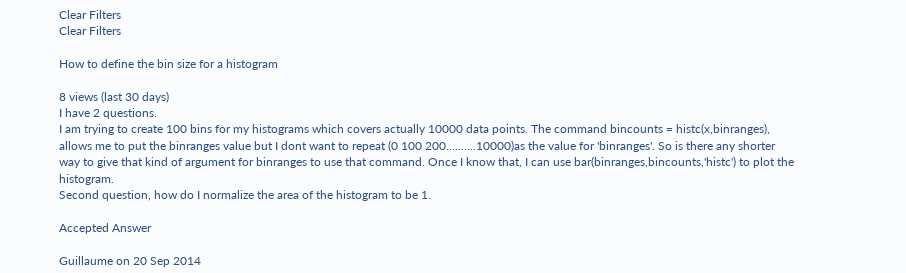Clear Filters
Clear Filters

How to define the bin size for a histogram

8 views (last 30 days)
I have 2 questions.
I am trying to create 100 bins for my histograms which covers actually 10000 data points. The command bincounts = histc(x,binranges), allows me to put the binranges value but I dont want to repeat (0 100 200..........10000)as the value for 'binranges'. So is there any shorter way to give that kind of argument for binranges to use that command. Once I know that, I can use bar(binranges,bincounts,'histc') to plot the histogram.
Second question, how do I normalize the area of the histogram to be 1.

Accepted Answer

Guillaume on 20 Sep 2014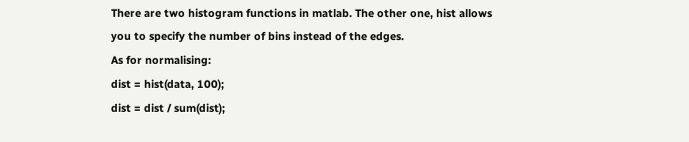There are two histogram functions in matlab. The other one, hist allows you to specify the number of bins instead of the edges.
As for normalising:
dist = hist(data, 100);
dist = dist / sum(dist);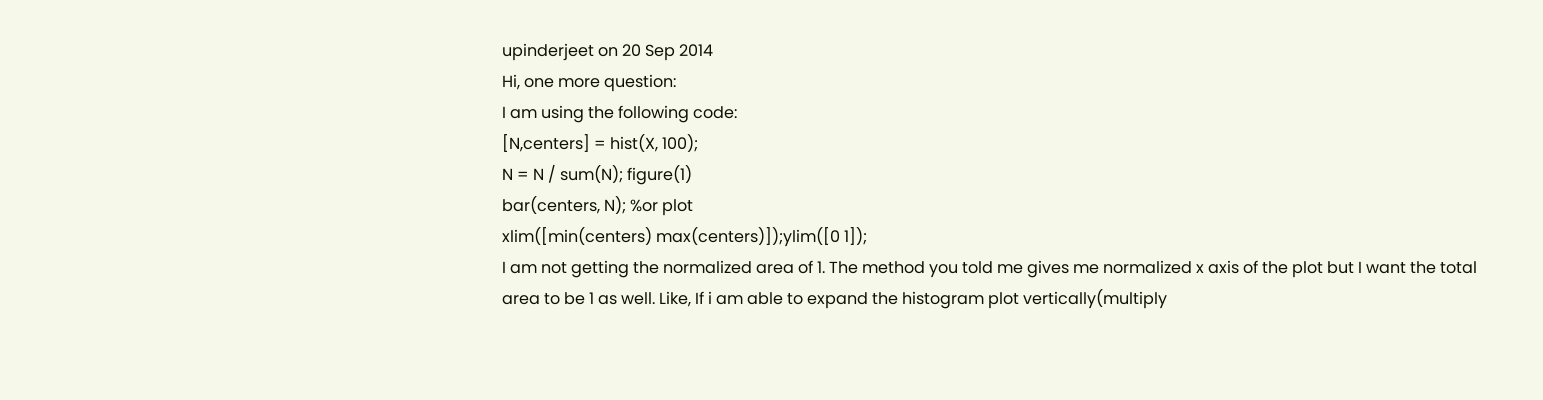upinderjeet on 20 Sep 2014
Hi, one more question:
I am using the following code:
[N,centers] = hist(X, 100);
N = N / sum(N); figure(1)
bar(centers, N); %or plot
xlim([min(centers) max(centers)]);ylim([0 1]);
I am not getting the normalized area of 1. The method you told me gives me normalized x axis of the plot but I want the total area to be 1 as well. Like, If i am able to expand the histogram plot vertically(multiply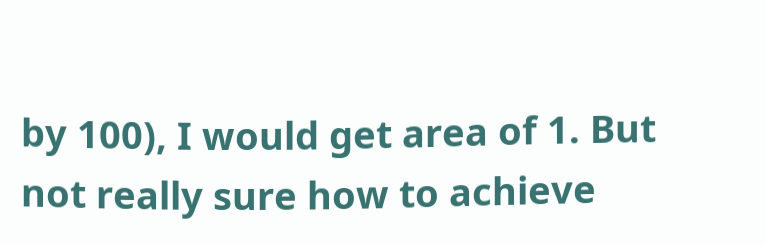by 100), I would get area of 1. But not really sure how to achieve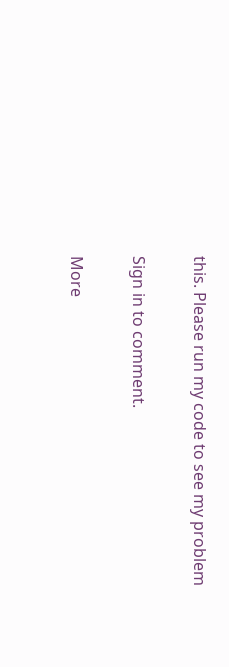this. Please run my code to see my problem

Sign in to comment.

More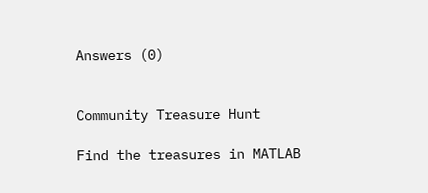Answers (0)


Community Treasure Hunt

Find the treasures in MATLAB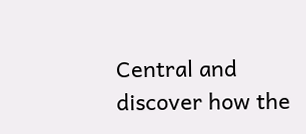Central and discover how the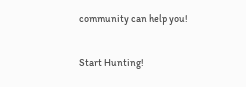community can help you!

Start Hunting!